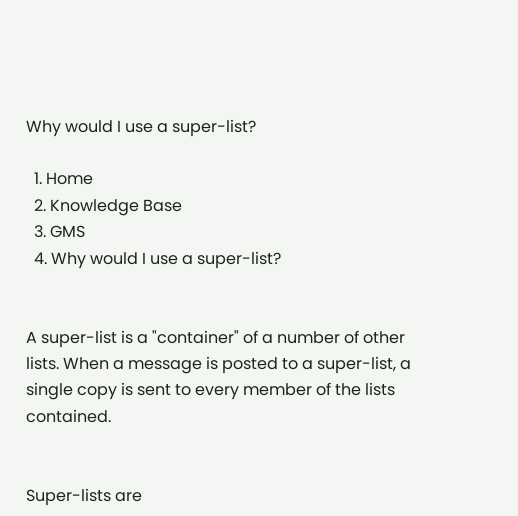Why would I use a super-list?

  1. Home
  2. Knowledge Base
  3. GMS
  4. Why would I use a super-list?


A super-list is a "container" of a number of other lists. When a message is posted to a super-list, a single copy is sent to every member of the lists contained.


Super-lists are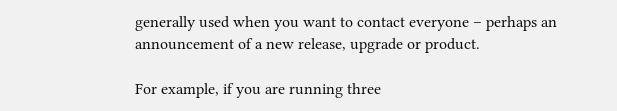generally used when you want to contact everyone – perhaps an announcement of a new release, upgrade or product.

For example, if you are running three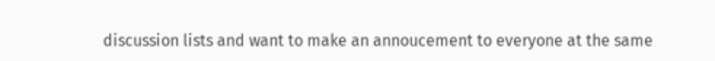discussion lists and want to make an annoucement to everyone at the same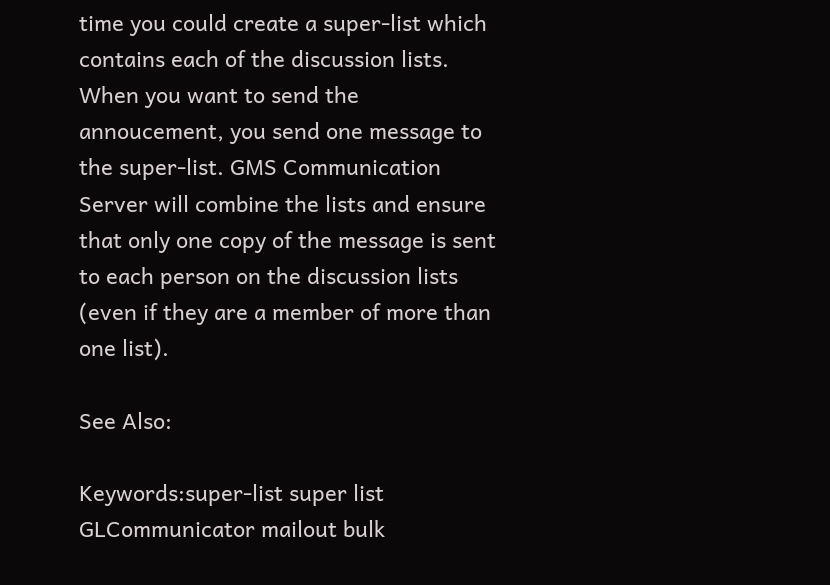time you could create a super-list which contains each of the discussion lists. When you want to send the annoucement, you send one message to the super-list. GMS Communication Server will combine the lists and ensure that only one copy of the message is sent to each person on the discussion lists (even if they are a member of more than one list).

See Also:

Keywords:super-list super list GLCommunicator mailout bulk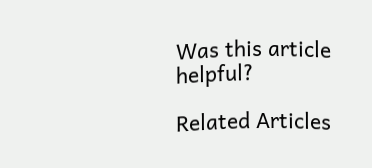Was this article helpful?

Related Articles